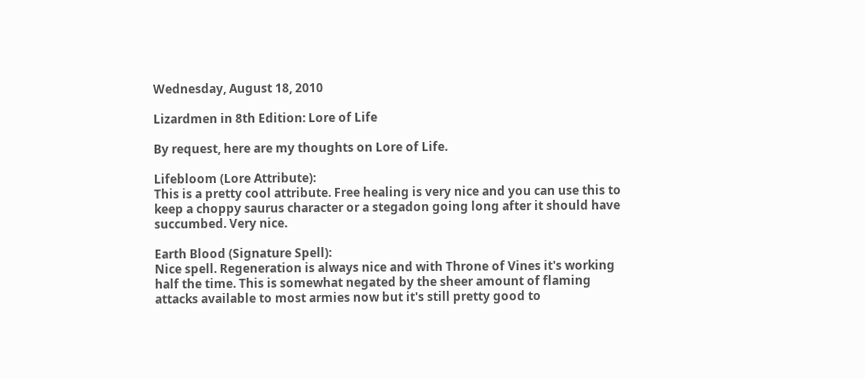Wednesday, August 18, 2010

Lizardmen in 8th Edition: Lore of Life

By request, here are my thoughts on Lore of Life.

Lifebloom (Lore Attribute):
This is a pretty cool attribute. Free healing is very nice and you can use this to keep a choppy saurus character or a stegadon going long after it should have succumbed. Very nice.

Earth Blood (Signature Spell):
Nice spell. Regeneration is always nice and with Throne of Vines it's working half the time. This is somewhat negated by the sheer amount of flaming attacks available to most armies now but it's still pretty good to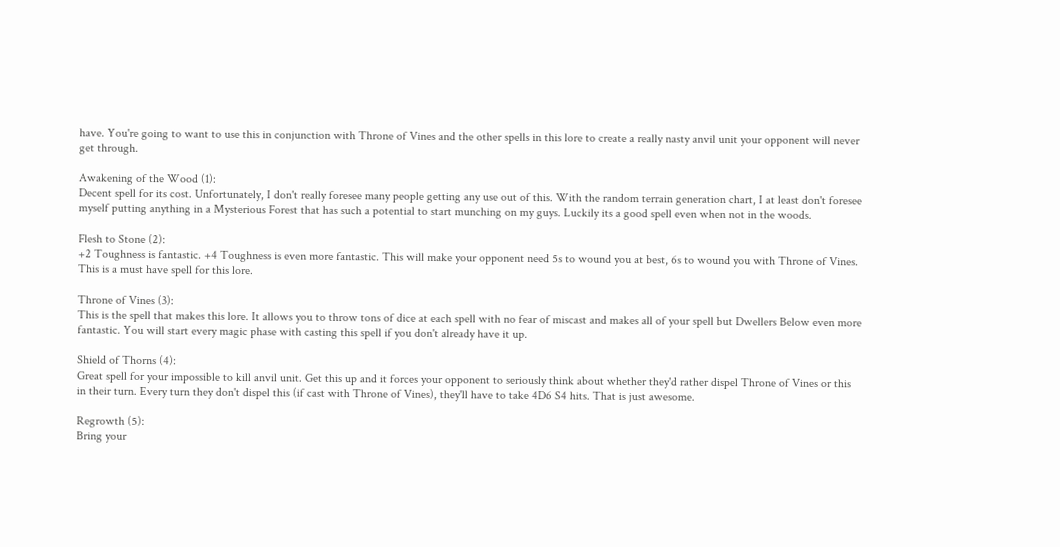have. You're going to want to use this in conjunction with Throne of Vines and the other spells in this lore to create a really nasty anvil unit your opponent will never get through.

Awakening of the Wood (1):
Decent spell for its cost. Unfortunately, I don't really foresee many people getting any use out of this. With the random terrain generation chart, I at least don't foresee myself putting anything in a Mysterious Forest that has such a potential to start munching on my guys. Luckily its a good spell even when not in the woods.

Flesh to Stone (2):
+2 Toughness is fantastic. +4 Toughness is even more fantastic. This will make your opponent need 5s to wound you at best, 6s to wound you with Throne of Vines. This is a must have spell for this lore.

Throne of Vines (3):
This is the spell that makes this lore. It allows you to throw tons of dice at each spell with no fear of miscast and makes all of your spell but Dwellers Below even more fantastic. You will start every magic phase with casting this spell if you don't already have it up.

Shield of Thorns (4):
Great spell for your impossible to kill anvil unit. Get this up and it forces your opponent to seriously think about whether they'd rather dispel Throne of Vines or this in their turn. Every turn they don't dispel this (if cast with Throne of Vines), they'll have to take 4D6 S4 hits. That is just awesome.

Regrowth (5):
Bring your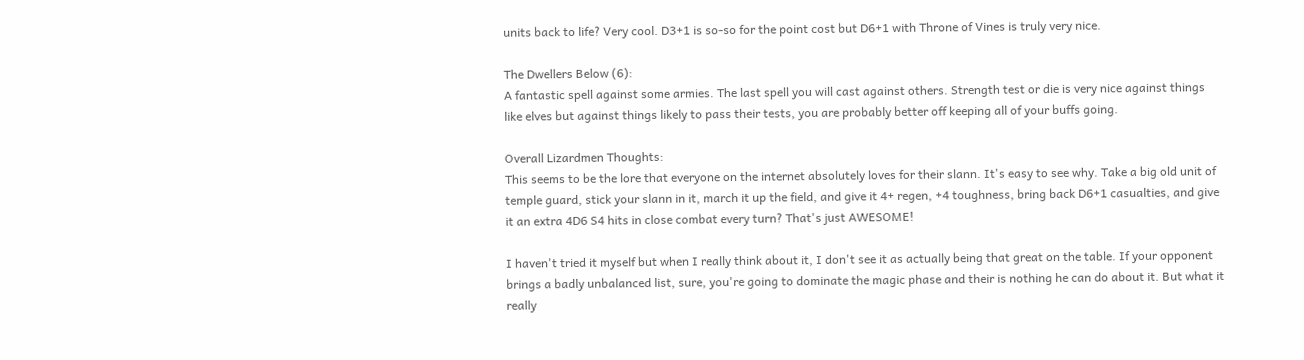units back to life? Very cool. D3+1 is so-so for the point cost but D6+1 with Throne of Vines is truly very nice.

The Dwellers Below (6):
A fantastic spell against some armies. The last spell you will cast against others. Strength test or die is very nice against things like elves but against things likely to pass their tests, you are probably better off keeping all of your buffs going.

Overall Lizardmen Thoughts:
This seems to be the lore that everyone on the internet absolutely loves for their slann. It's easy to see why. Take a big old unit of temple guard, stick your slann in it, march it up the field, and give it 4+ regen, +4 toughness, bring back D6+1 casualties, and give it an extra 4D6 S4 hits in close combat every turn? That's just AWESOME!

I haven't tried it myself but when I really think about it, I don't see it as actually being that great on the table. If your opponent brings a badly unbalanced list, sure, you're going to dominate the magic phase and their is nothing he can do about it. But what it really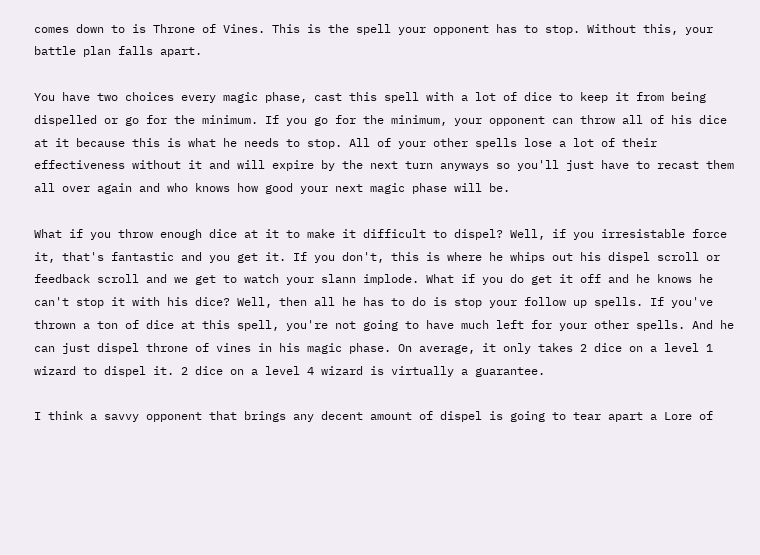comes down to is Throne of Vines. This is the spell your opponent has to stop. Without this, your battle plan falls apart.

You have two choices every magic phase, cast this spell with a lot of dice to keep it from being dispelled or go for the minimum. If you go for the minimum, your opponent can throw all of his dice at it because this is what he needs to stop. All of your other spells lose a lot of their effectiveness without it and will expire by the next turn anyways so you'll just have to recast them all over again and who knows how good your next magic phase will be.

What if you throw enough dice at it to make it difficult to dispel? Well, if you irresistable force it, that's fantastic and you get it. If you don't, this is where he whips out his dispel scroll or feedback scroll and we get to watch your slann implode. What if you do get it off and he knows he can't stop it with his dice? Well, then all he has to do is stop your follow up spells. If you've thrown a ton of dice at this spell, you're not going to have much left for your other spells. And he can just dispel throne of vines in his magic phase. On average, it only takes 2 dice on a level 1 wizard to dispel it. 2 dice on a level 4 wizard is virtually a guarantee.

I think a savvy opponent that brings any decent amount of dispel is going to tear apart a Lore of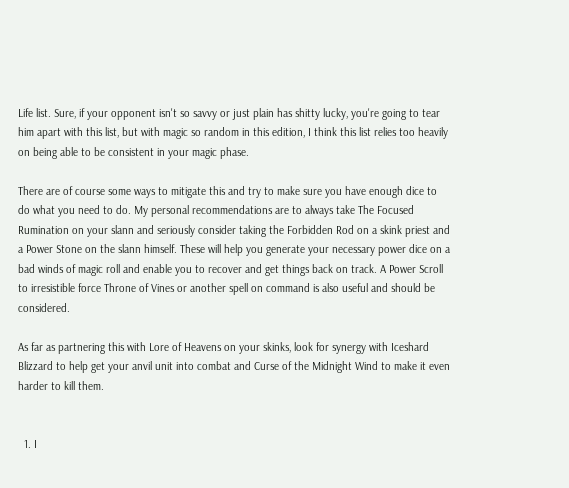Life list. Sure, if your opponent isn't so savvy or just plain has shitty lucky, you're going to tear him apart with this list, but with magic so random in this edition, I think this list relies too heavily on being able to be consistent in your magic phase.

There are of course some ways to mitigate this and try to make sure you have enough dice to do what you need to do. My personal recommendations are to always take The Focused Rumination on your slann and seriously consider taking the Forbidden Rod on a skink priest and a Power Stone on the slann himself. These will help you generate your necessary power dice on a bad winds of magic roll and enable you to recover and get things back on track. A Power Scroll to irresistible force Throne of Vines or another spell on command is also useful and should be considered.

As far as partnering this with Lore of Heavens on your skinks, look for synergy with Iceshard Blizzard to help get your anvil unit into combat and Curse of the Midnight Wind to make it even harder to kill them.


  1. I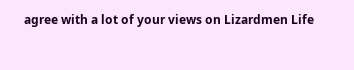agree with a lot of your views on Lizardmen Life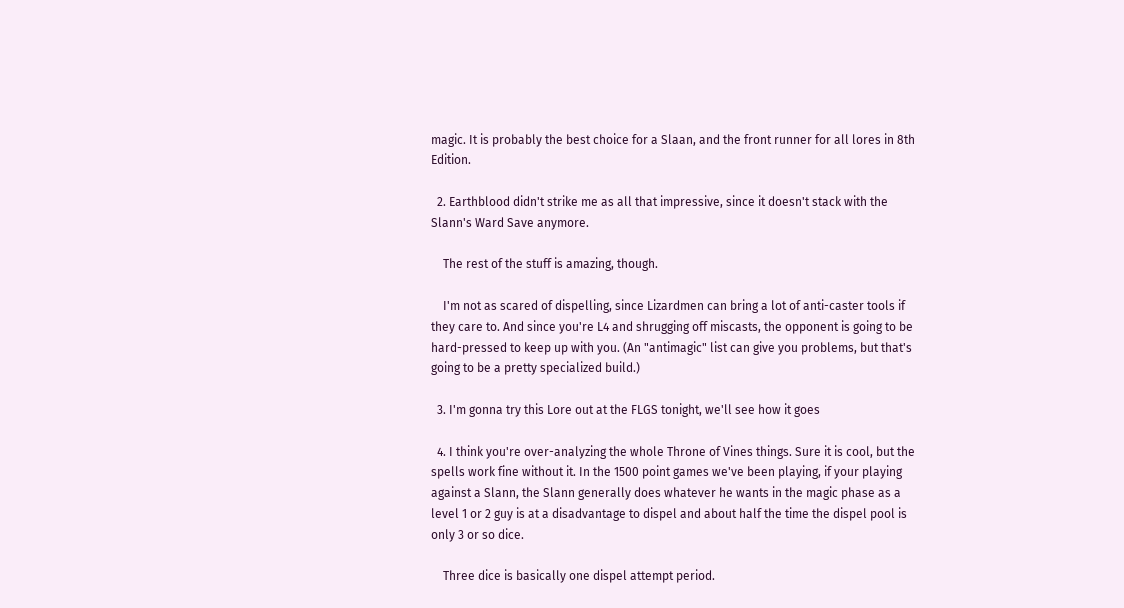magic. It is probably the best choice for a Slaan, and the front runner for all lores in 8th Edition.

  2. Earthblood didn't strike me as all that impressive, since it doesn't stack with the Slann's Ward Save anymore.

    The rest of the stuff is amazing, though.

    I'm not as scared of dispelling, since Lizardmen can bring a lot of anti-caster tools if they care to. And since you're L4 and shrugging off miscasts, the opponent is going to be hard-pressed to keep up with you. (An "antimagic" list can give you problems, but that's going to be a pretty specialized build.)

  3. I'm gonna try this Lore out at the FLGS tonight, we'll see how it goes

  4. I think you're over-analyzing the whole Throne of Vines things. Sure it is cool, but the spells work fine without it. In the 1500 point games we've been playing, if your playing against a Slann, the Slann generally does whatever he wants in the magic phase as a level 1 or 2 guy is at a disadvantage to dispel and about half the time the dispel pool is only 3 or so dice.

    Three dice is basically one dispel attempt period.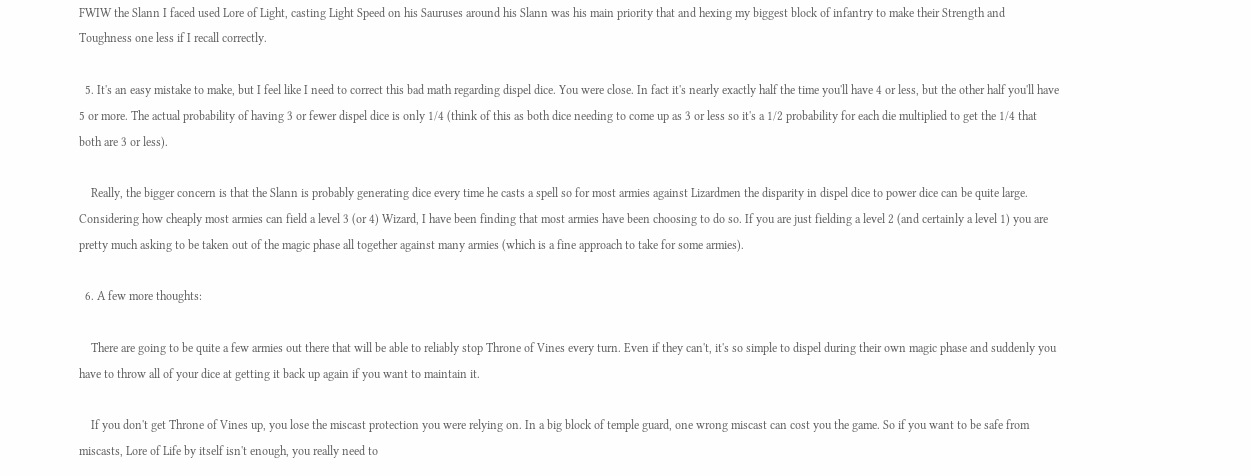FWIW the Slann I faced used Lore of Light, casting Light Speed on his Sauruses around his Slann was his main priority that and hexing my biggest block of infantry to make their Strength and Toughness one less if I recall correctly.

  5. It's an easy mistake to make, but I feel like I need to correct this bad math regarding dispel dice. You were close. In fact it's nearly exactly half the time you'll have 4 or less, but the other half you'll have 5 or more. The actual probability of having 3 or fewer dispel dice is only 1/4 (think of this as both dice needing to come up as 3 or less so it's a 1/2 probability for each die multiplied to get the 1/4 that both are 3 or less).

    Really, the bigger concern is that the Slann is probably generating dice every time he casts a spell so for most armies against Lizardmen the disparity in dispel dice to power dice can be quite large. Considering how cheaply most armies can field a level 3 (or 4) Wizard, I have been finding that most armies have been choosing to do so. If you are just fielding a level 2 (and certainly a level 1) you are pretty much asking to be taken out of the magic phase all together against many armies (which is a fine approach to take for some armies).

  6. A few more thoughts:

    There are going to be quite a few armies out there that will be able to reliably stop Throne of Vines every turn. Even if they can't, it's so simple to dispel during their own magic phase and suddenly you have to throw all of your dice at getting it back up again if you want to maintain it.

    If you don't get Throne of Vines up, you lose the miscast protection you were relying on. In a big block of temple guard, one wrong miscast can cost you the game. So if you want to be safe from miscasts, Lore of Life by itself isn't enough, you really need to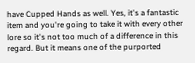have Cupped Hands as well. Yes, it's a fantastic item and you're going to take it with every other lore so it's not too much of a difference in this regard. But it means one of the purported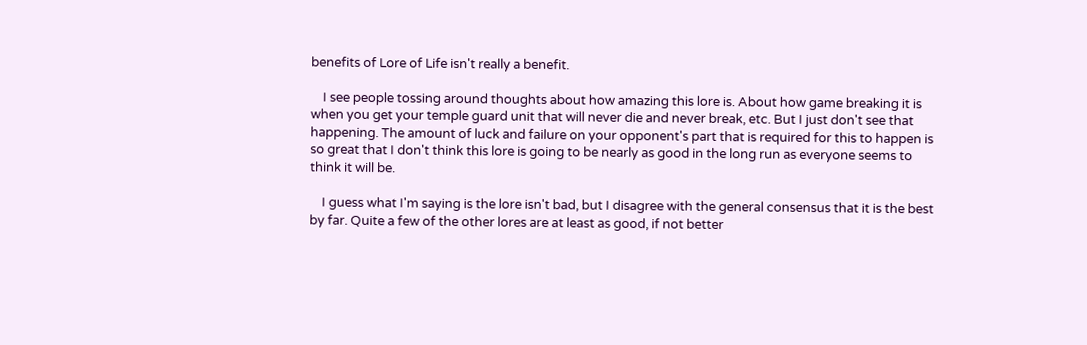benefits of Lore of Life isn't really a benefit.

    I see people tossing around thoughts about how amazing this lore is. About how game breaking it is when you get your temple guard unit that will never die and never break, etc. But I just don't see that happening. The amount of luck and failure on your opponent's part that is required for this to happen is so great that I don't think this lore is going to be nearly as good in the long run as everyone seems to think it will be.

    I guess what I'm saying is the lore isn't bad, but I disagree with the general consensus that it is the best by far. Quite a few of the other lores are at least as good, if not better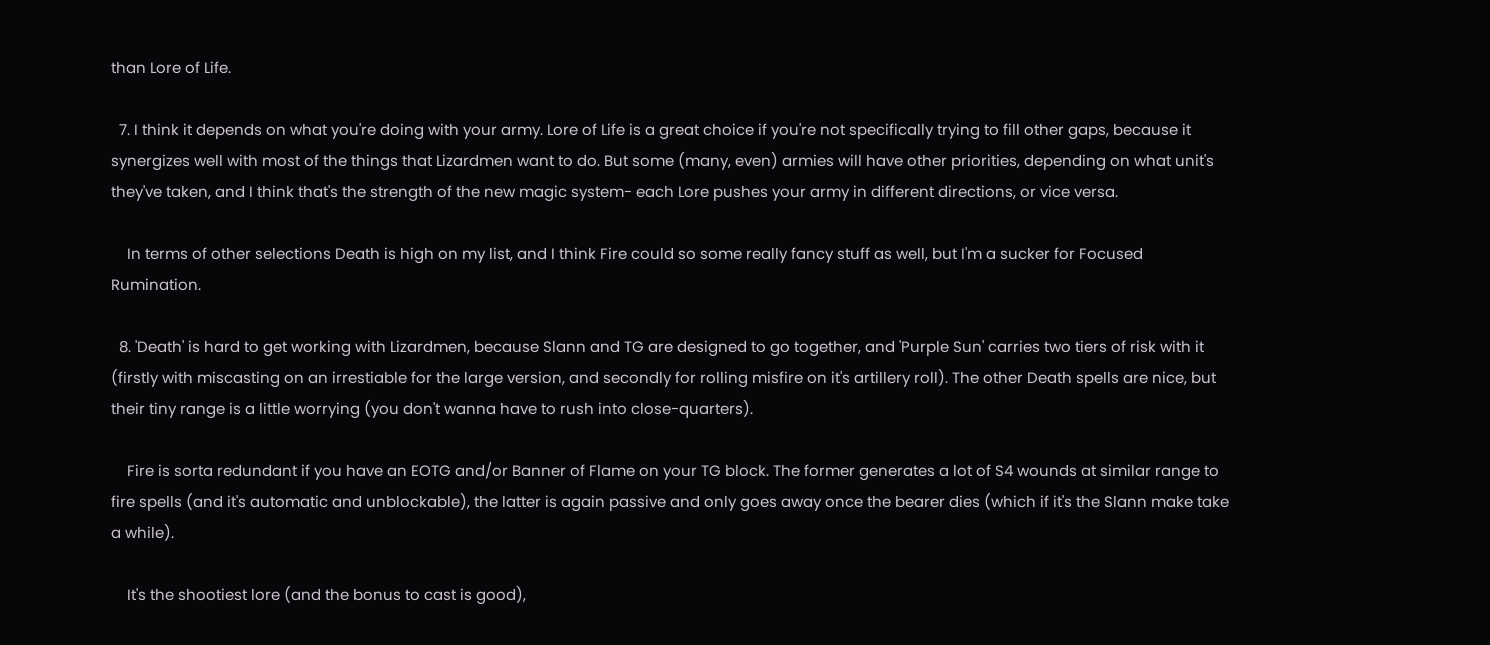than Lore of Life.

  7. I think it depends on what you're doing with your army. Lore of Life is a great choice if you're not specifically trying to fill other gaps, because it synergizes well with most of the things that Lizardmen want to do. But some (many, even) armies will have other priorities, depending on what unit's they've taken, and I think that's the strength of the new magic system- each Lore pushes your army in different directions, or vice versa.

    In terms of other selections Death is high on my list, and I think Fire could so some really fancy stuff as well, but I'm a sucker for Focused Rumination.

  8. 'Death' is hard to get working with Lizardmen, because Slann and TG are designed to go together, and 'Purple Sun' carries two tiers of risk with it (firstly with miscasting on an irrestiable for the large version, and secondly for rolling misfire on it's artillery roll). The other Death spells are nice, but their tiny range is a little worrying (you don't wanna have to rush into close-quarters).

    Fire is sorta redundant if you have an EOTG and/or Banner of Flame on your TG block. The former generates a lot of S4 wounds at similar range to fire spells (and it's automatic and unblockable), the latter is again passive and only goes away once the bearer dies (which if it's the Slann make take a while).

    It's the shootiest lore (and the bonus to cast is good),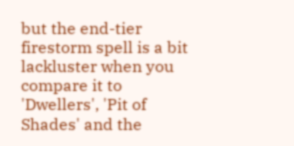but the end-tier firestorm spell is a bit lackluster when you compare it to 'Dwellers', 'Pit of Shades' and the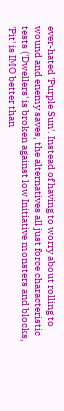ever-hated 'Purple Sun'. Instead of having to worry about rolling to wound and enemy saves, the alternatives all just force characteristic tests ('Dwellers' is broken against low Initiative monsters and blocks, 'Pit' is IMO better than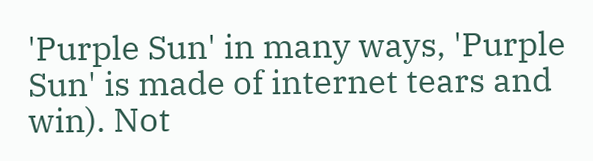'Purple Sun' in many ways, 'Purple Sun' is made of internet tears and win). Not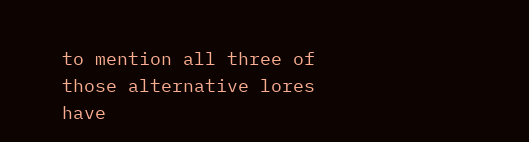to mention all three of those alternative lores have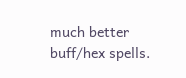much better buff/hex spells.